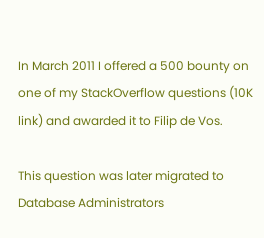In March 2011 I offered a 500 bounty on one of my StackOverflow questions (10K link) and awarded it to Filip de Vos.

This question was later migrated to Database Administrators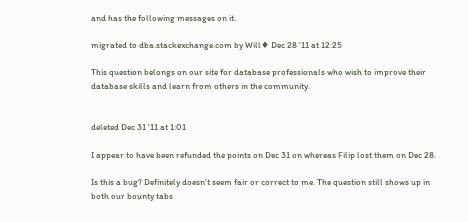and has the following messages on it.

migrated to dba.stackexchange.com by Will♦ Dec 28 '11 at 12:25

This question belongs on our site for database professionals who wish to improve their database skills and learn from others in the community.


deleted Dec 31 '11 at 1:01

I appear to have been refunded the points on Dec 31 on whereas Filip lost them on Dec 28.

Is this a bug? Definitely doesn't seem fair or correct to me. The question still shows up in both our bounty tabs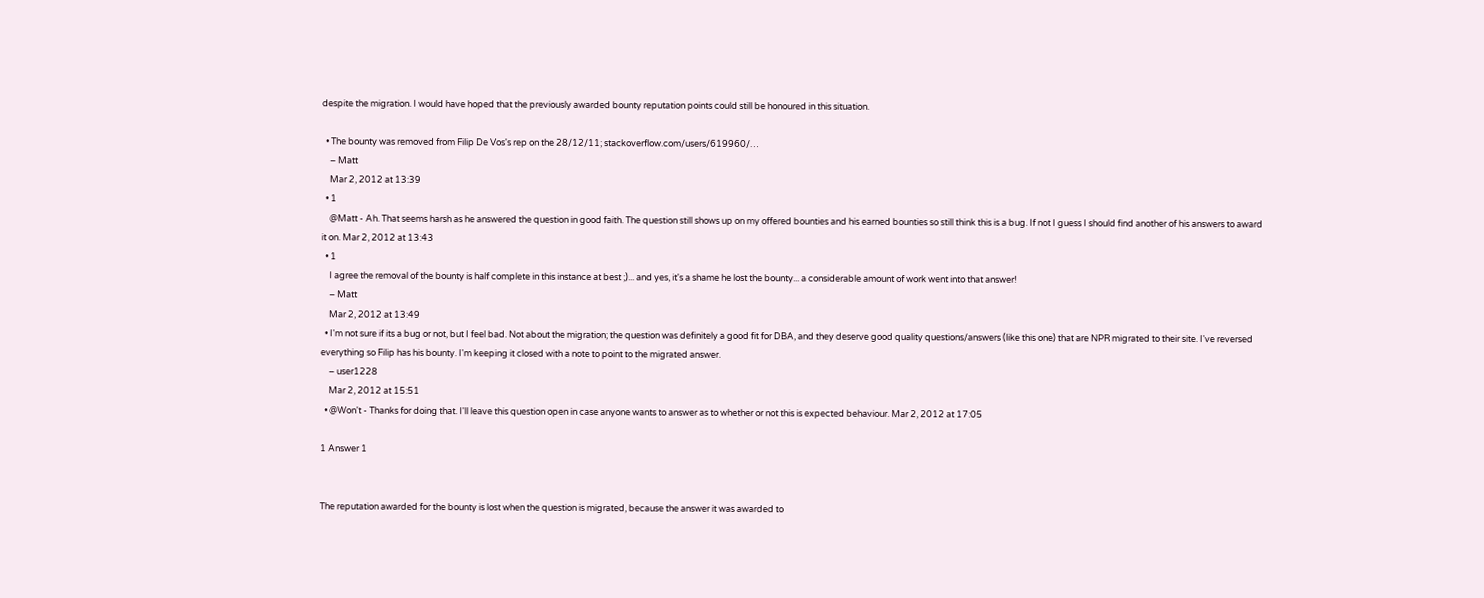despite the migration. I would have hoped that the previously awarded bounty reputation points could still be honoured in this situation.

  • The bounty was removed from Filip De Vos's rep on the 28/12/11; stackoverflow.com/users/619960/…
    – Matt
    Mar 2, 2012 at 13:39
  • 1
    @Matt - Ah. That seems harsh as he answered the question in good faith. The question still shows up on my offered bounties and his earned bounties so still think this is a bug. If not I guess I should find another of his answers to award it on. Mar 2, 2012 at 13:43
  • 1
    I agree the removal of the bounty is half complete in this instance at best ;)... and yes, it's a shame he lost the bounty... a considerable amount of work went into that answer!
    – Matt
    Mar 2, 2012 at 13:49
  • I'm not sure if its a bug or not, but I feel bad. Not about the migration; the question was definitely a good fit for DBA, and they deserve good quality questions/answers (like this one) that are NPR migrated to their site. I've reversed everything so Filip has his bounty. I'm keeping it closed with a note to point to the migrated answer.
    – user1228
    Mar 2, 2012 at 15:51
  • @Won't - Thanks for doing that. I'll leave this question open in case anyone wants to answer as to whether or not this is expected behaviour. Mar 2, 2012 at 17:05

1 Answer 1


The reputation awarded for the bounty is lost when the question is migrated, because the answer it was awarded to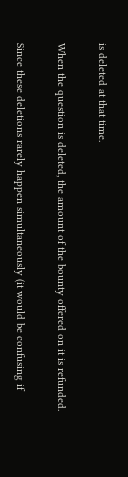is deleted at that time.

When the question is deleted, the amount of the bounty offered on it is refunded.

Since these deletions rarely happen simultaneously (it would be confusing if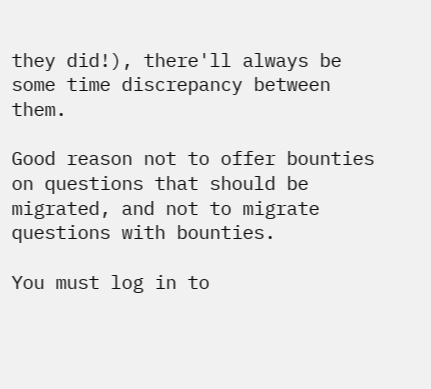they did!), there'll always be some time discrepancy between them.

Good reason not to offer bounties on questions that should be migrated, and not to migrate questions with bounties.

You must log in to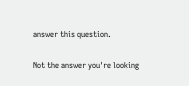answer this question.

Not the answer you're looking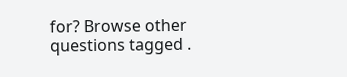for? Browse other questions tagged .